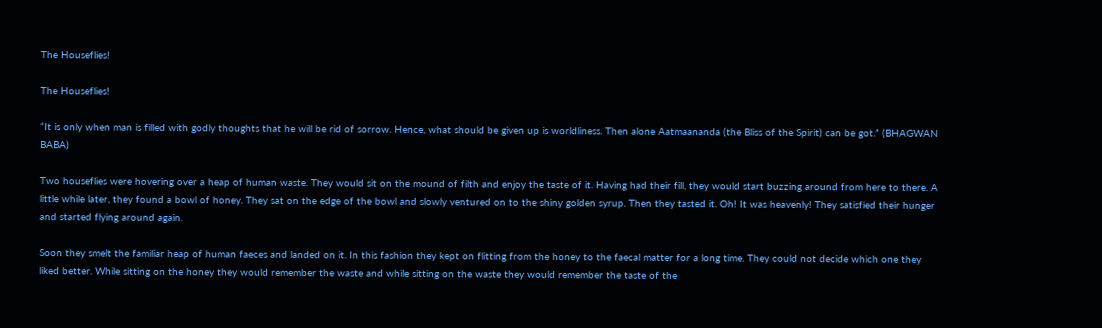The Houseflies!

The Houseflies!

“It is only when man is filled with godly thoughts that he will be rid of sorrow. Hence, what should be given up is worldliness. Then alone Aatmaananda (the Bliss of the Spirit) can be got.” (BHAGWAN BABA)

Two houseflies were hovering over a heap of human waste. They would sit on the mound of filth and enjoy the taste of it. Having had their fill, they would start buzzing around from here to there. A little while later, they found a bowl of honey. They sat on the edge of the bowl and slowly ventured on to the shiny golden syrup. Then they tasted it. Oh! It was heavenly! They satisfied their hunger and started flying around again.

Soon they smelt the familiar heap of human faeces and landed on it. In this fashion they kept on flitting from the honey to the faecal matter for a long time. They could not decide which one they liked better. While sitting on the honey they would remember the waste and while sitting on the waste they would remember the taste of the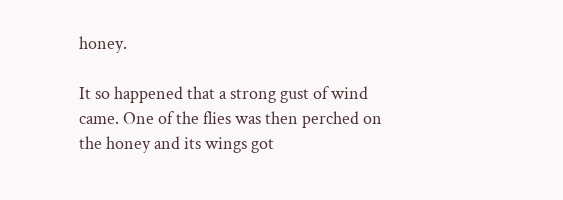honey.

It so happened that a strong gust of wind came. One of the flies was then perched on the honey and its wings got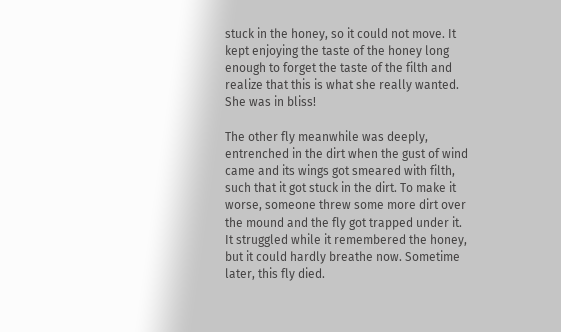stuck in the honey, so it could not move. It kept enjoying the taste of the honey long enough to forget the taste of the filth and realize that this is what she really wanted. She was in bliss!

The other fly meanwhile was deeply, entrenched in the dirt when the gust of wind came and its wings got smeared with filth, such that it got stuck in the dirt. To make it worse, someone threw some more dirt over the mound and the fly got trapped under it. It struggled while it remembered the honey, but it could hardly breathe now. Sometime later, this fly died.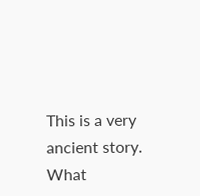This is a very ancient story. What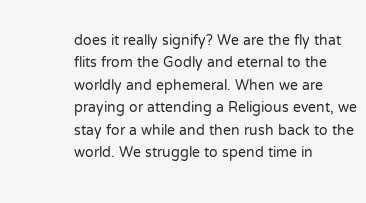does it really signify? We are the fly that flits from the Godly and eternal to the worldly and ephemeral. When we are praying or attending a Religious event, we stay for a while and then rush back to the world. We struggle to spend time in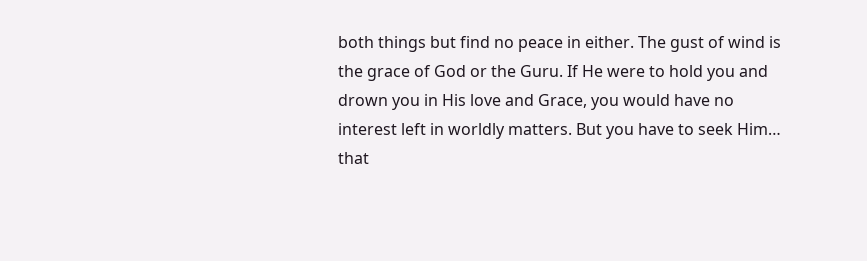both things but find no peace in either. The gust of wind is the grace of God or the Guru. If He were to hold you and drown you in His love and Grace, you would have no interest left in worldly matters. But you have to seek Him… that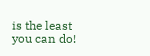is the least you can do!